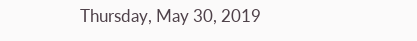Thursday, May 30, 2019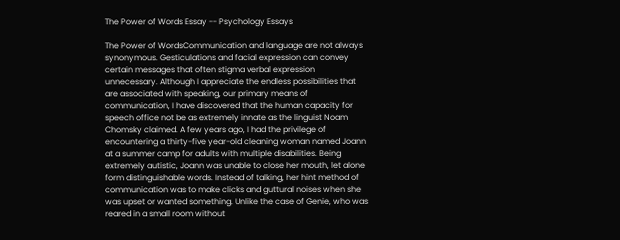The Power of Words Essay -- Psychology Essays

The Power of WordsCommunication and language are not always synonymous. Gesticulations and facial expression can convey certain messages that often stigma verbal expression unnecessary. Although I appreciate the endless possibilities that are associated with speaking, our primary means of communication, I have discovered that the human capacity for speech office not be as extremely innate as the linguist Noam Chomsky claimed. A few years ago, I had the privilege of encountering a thirty-five year-old cleaning woman named Joann at a summer camp for adults with multiple disabilities. Being extremely autistic, Joann was unable to close her mouth, let alone form distinguishable words. Instead of talking, her hint method of communication was to make clicks and guttural noises when she was upset or wanted something. Unlike the case of Genie, who was reared in a small room without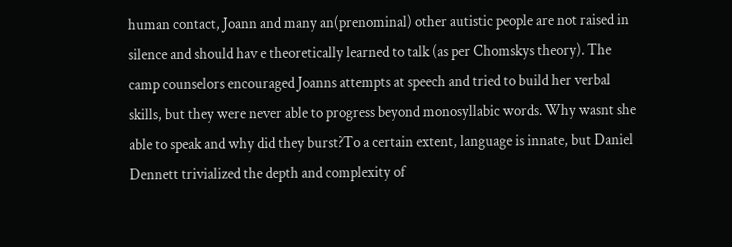human contact, Joann and many an(prenominal) other autistic people are not raised in silence and should hav e theoretically learned to talk (as per Chomskys theory). The camp counselors encouraged Joanns attempts at speech and tried to build her verbal skills, but they were never able to progress beyond monosyllabic words. Why wasnt she able to speak and why did they burst?To a certain extent, language is innate, but Daniel Dennett trivialized the depth and complexity of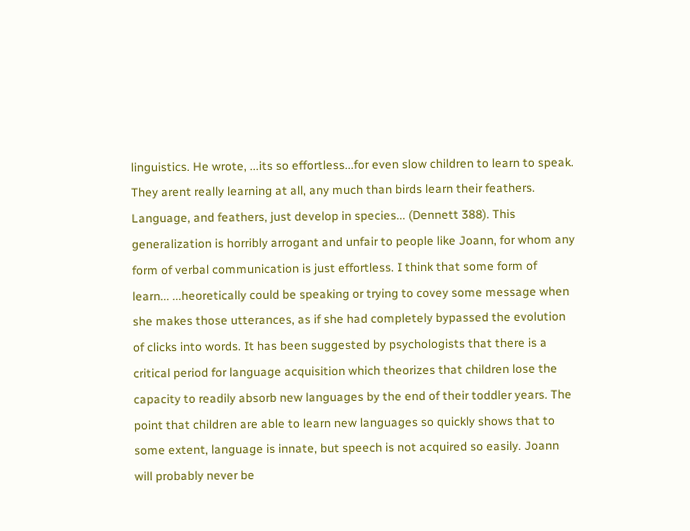linguistics. He wrote, ...its so effortless...for even slow children to learn to speak. They arent really learning at all, any much than birds learn their feathers. Language, and feathers, just develop in species... (Dennett 388). This generalization is horribly arrogant and unfair to people like Joann, for whom any form of verbal communication is just effortless. I think that some form of learn... ...heoretically could be speaking or trying to covey some message when she makes those utterances, as if she had completely bypassed the evolution of clicks into words. It has been suggested by psychologists that there is a critical period for language acquisition which theorizes that children lose the capacity to readily absorb new languages by the end of their toddler years. The point that children are able to learn new languages so quickly shows that to some extent, language is innate, but speech is not acquired so easily. Joann will probably never be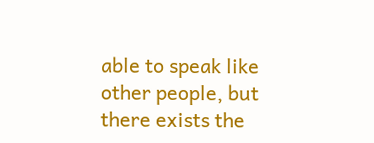able to speak like other people, but there exists the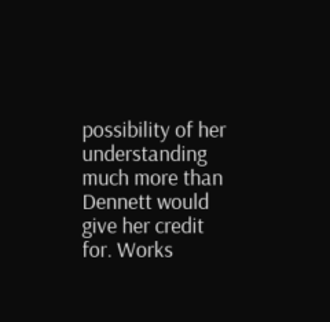possibility of her understanding much more than Dennett would give her credit for. Works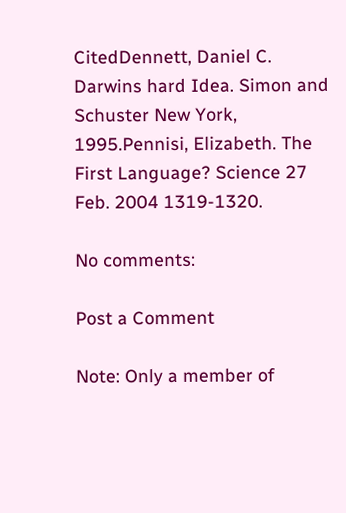CitedDennett, Daniel C. Darwins hard Idea. Simon and Schuster New York, 1995.Pennisi, Elizabeth. The First Language? Science 27 Feb. 2004 1319-1320.

No comments:

Post a Comment

Note: Only a member of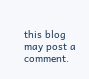this blog may post a comment.